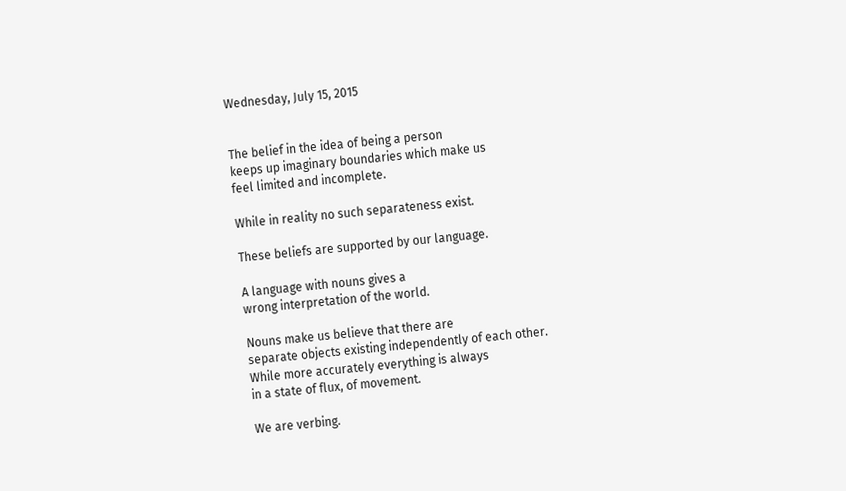Wednesday, July 15, 2015


The belief in the idea of being a person
keeps up imaginary boundaries which make us
feel limited and incomplete.

While in reality no such separateness exist.

These beliefs are supported by our language.

A language with nouns gives a
wrong interpretation of the world.

Nouns make us believe that there are
separate objects existing independently of each other.
While more accurately everything is always
in a state of flux, of movement.

We are verbing.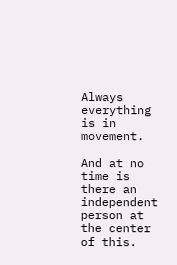Always everything is in movement.

And at no time is there an independent
person at the center of this.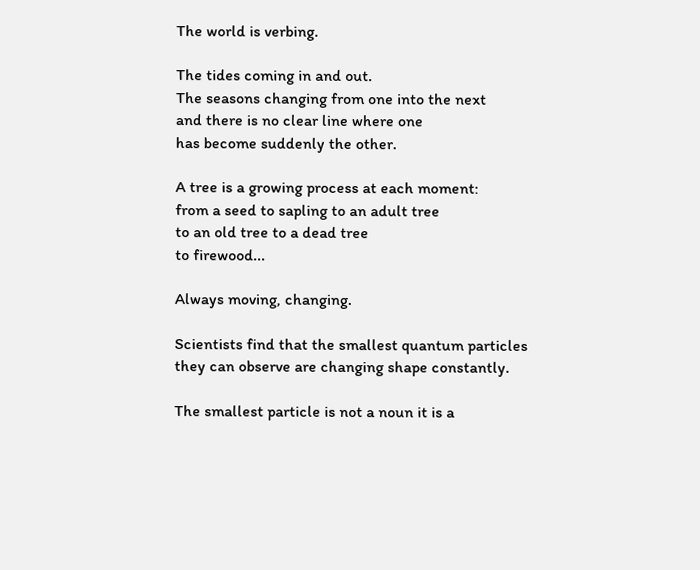The world is verbing.

The tides coming in and out.
The seasons changing from one into the next
and there is no clear line where one
has become suddenly the other.

A tree is a growing process at each moment:
from a seed to sapling to an adult tree
to an old tree to a dead tree
to firewood...

Always moving, changing.

Scientists find that the smallest quantum particles
they can observe are changing shape constantly.

The smallest particle is not a noun it is a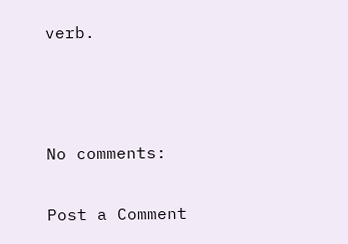verb.



No comments:

Post a Comment